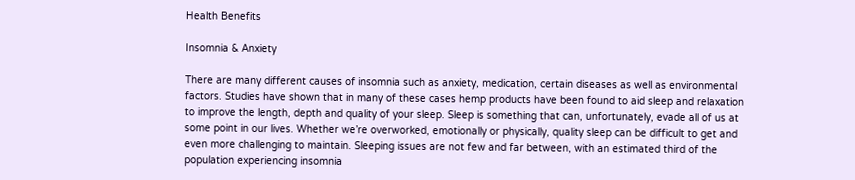Health Benefits

Insomnia & Anxiety

There are many different causes of insomnia such as anxiety, medication, certain diseases as well as environmental factors. Studies have shown that in many of these cases hemp products have been found to aid sleep and relaxation to improve the length, depth and quality of your sleep. Sleep is something that can, unfortunately, evade all of us at some point in our lives. Whether we’re overworked, emotionally or physically, quality sleep can be difficult to get and even more challenging to maintain. Sleeping issues are not few and far between, with an estimated third of the population experiencing insomnia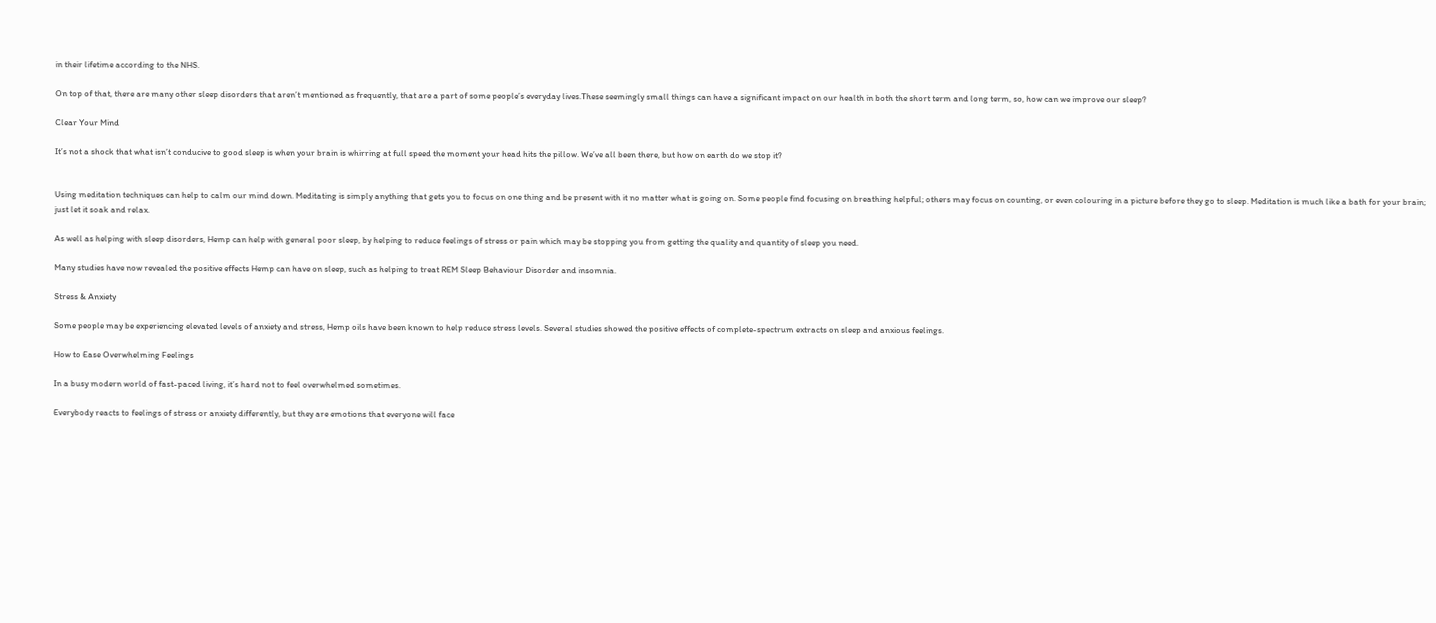in their lifetime according to the NHS.

On top of that, there are many other sleep disorders that aren’t mentioned as frequently, that are a part of some people’s everyday lives.These seemingly small things can have a significant impact on our health in both the short term and long term, so, how can we improve our sleep?

Clear Your Mind

It’s not a shock that what isn’t conducive to good sleep is when your brain is whirring at full speed the moment your head hits the pillow. We’ve all been there, but how on earth do we stop it?


Using meditation techniques can help to calm our mind down. Meditating is simply anything that gets you to focus on one thing and be present with it no matter what is going on. Some people find focusing on breathing helpful; others may focus on counting, or even colouring in a picture before they go to sleep. Meditation is much like a bath for your brain; just let it soak and relax.

As well as helping with sleep disorders, Hemp can help with general poor sleep, by helping to reduce feelings of stress or pain which may be stopping you from getting the quality and quantity of sleep you need.

Many studies have now revealed the positive effects Hemp can have on sleep, such as helping to treat REM Sleep Behaviour Disorder and insomnia.

Stress & Anxiety

Some people may be experiencing elevated levels of anxiety and stress, Hemp oils have been known to help reduce stress levels. Several studies showed the positive effects of complete-spectrum extracts on sleep and anxious feelings.

How to Ease Overwhelming Feelings

In a busy modern world of fast-paced living, it’s hard not to feel overwhelmed sometimes.

Everybody reacts to feelings of stress or anxiety differently, but they are emotions that everyone will face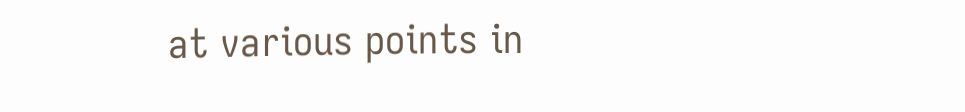at various points in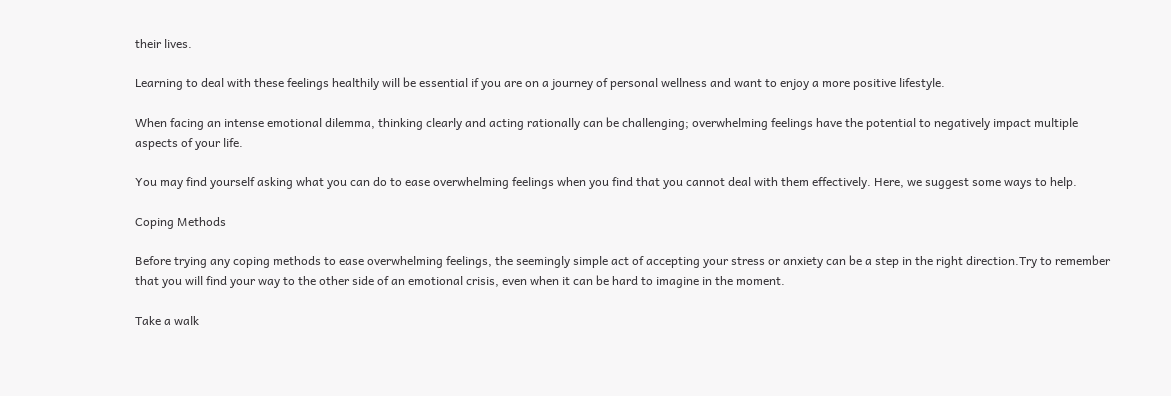their lives.

Learning to deal with these feelings healthily will be essential if you are on a journey of personal wellness and want to enjoy a more positive lifestyle.

When facing an intense emotional dilemma, thinking clearly and acting rationally can be challenging; overwhelming feelings have the potential to negatively impact multiple aspects of your life.

You may find yourself asking what you can do to ease overwhelming feelings when you find that you cannot deal with them effectively. Here, we suggest some ways to help.

Coping Methods

Before trying any coping methods to ease overwhelming feelings, the seemingly simple act of accepting your stress or anxiety can be a step in the right direction.Try to remember that you will find your way to the other side of an emotional crisis, even when it can be hard to imagine in the moment.

Take a walk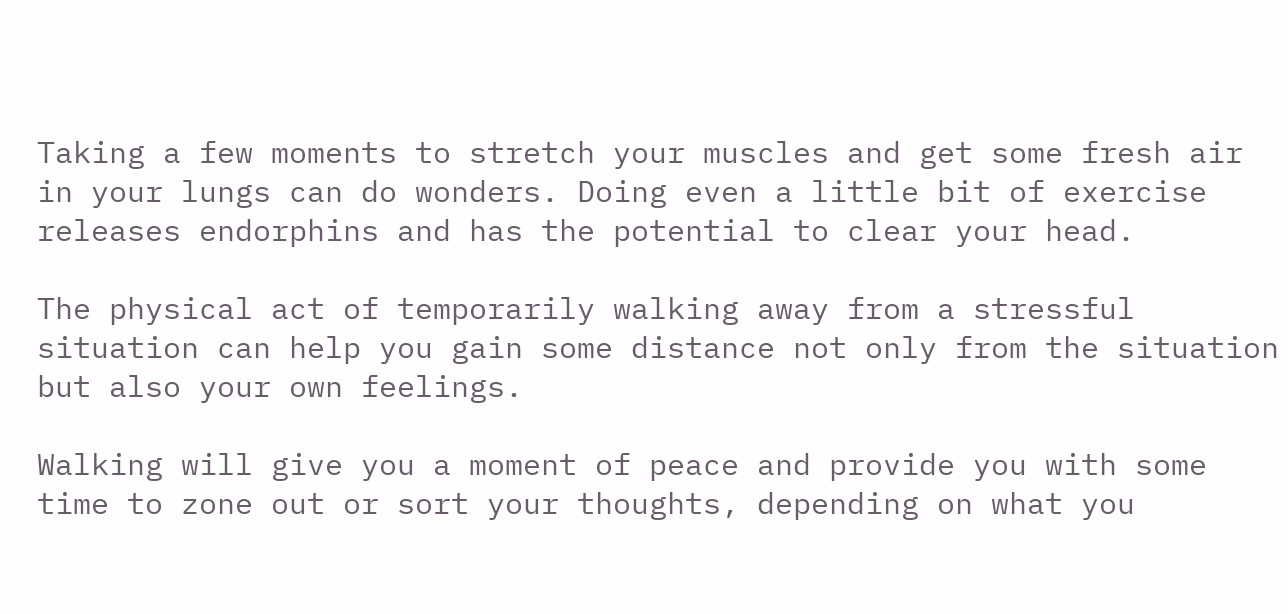Taking a few moments to stretch your muscles and get some fresh air in your lungs can do wonders. Doing even a little bit of exercise releases endorphins and has the potential to clear your head.

The physical act of temporarily walking away from a stressful situation can help you gain some distance not only from the situation but also your own feelings.

Walking will give you a moment of peace and provide you with some time to zone out or sort your thoughts, depending on what you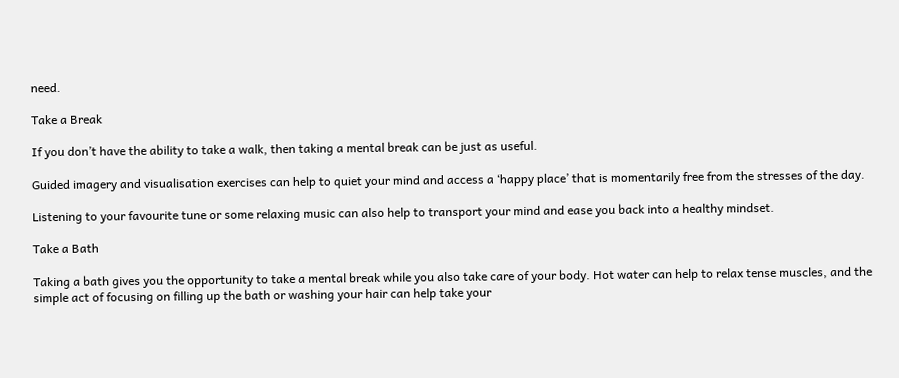need.

Take a Break

If you don’t have the ability to take a walk, then taking a mental break can be just as useful.

Guided imagery and visualisation exercises can help to quiet your mind and access a ‘happy place’ that is momentarily free from the stresses of the day.

Listening to your favourite tune or some relaxing music can also help to transport your mind and ease you back into a healthy mindset.

Take a Bath

Taking a bath gives you the opportunity to take a mental break while you also take care of your body. Hot water can help to relax tense muscles, and the simple act of focusing on filling up the bath or washing your hair can help take your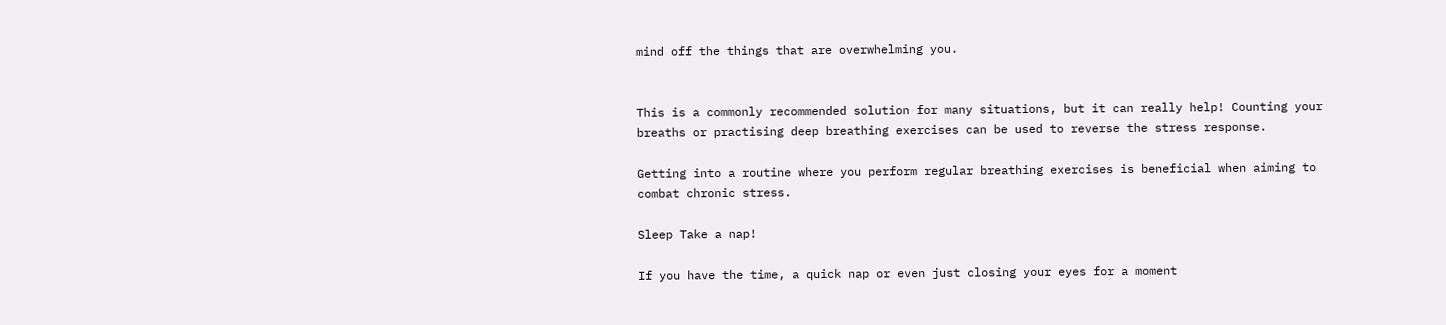mind off the things that are overwhelming you.


This is a commonly recommended solution for many situations, but it can really help! Counting your breaths or practising deep breathing exercises can be used to reverse the stress response.

Getting into a routine where you perform regular breathing exercises is beneficial when aiming to combat chronic stress.

Sleep Take a nap!

If you have the time, a quick nap or even just closing your eyes for a moment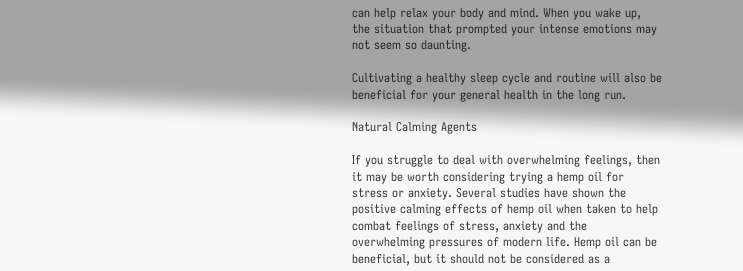can help relax your body and mind. When you wake up, the situation that prompted your intense emotions may not seem so daunting.

Cultivating a healthy sleep cycle and routine will also be beneficial for your general health in the long run.

Natural Calming Agents

If you struggle to deal with overwhelming feelings, then it may be worth considering trying a hemp oil for stress or anxiety. Several studies have shown the positive calming effects of hemp oil when taken to help combat feelings of stress, anxiety and the overwhelming pressures of modern life. Hemp oil can be beneficial, but it should not be considered as a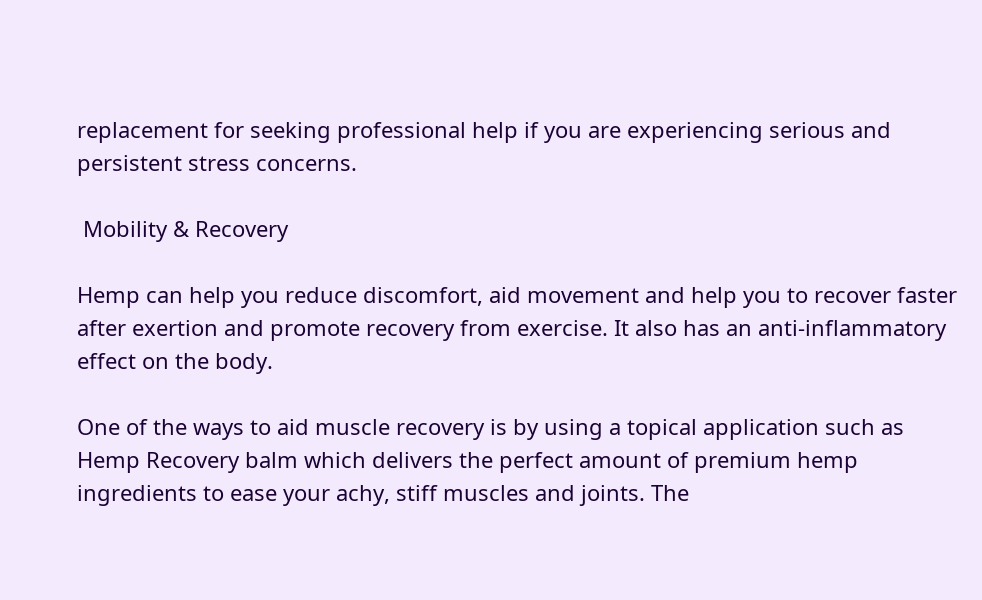replacement for seeking professional help if you are experiencing serious and persistent stress concerns.

 Mobility & Recovery

Hemp can help you reduce discomfort, aid movement and help you to recover faster after exertion and promote recovery from exercise. It also has an anti-inflammatory effect on the body.

One of the ways to aid muscle recovery is by using a topical application such as Hemp Recovery balm which delivers the perfect amount of premium hemp ingredients to ease your achy, stiff muscles and joints. The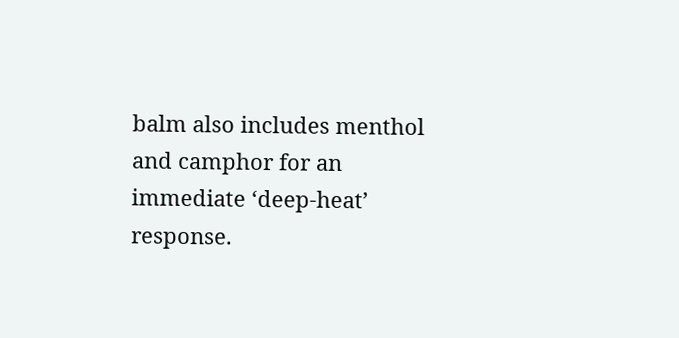balm also includes menthol and camphor for an immediate ‘deep-heat’ response.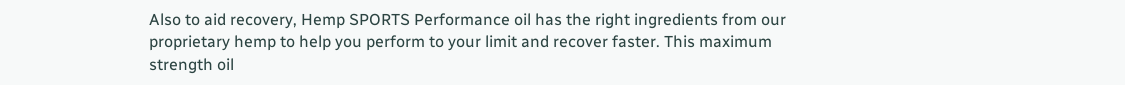Also to aid recovery, Hemp SPORTS Performance oil has the right ingredients from our proprietary hemp to help you perform to your limit and recover faster. This maximum strength oil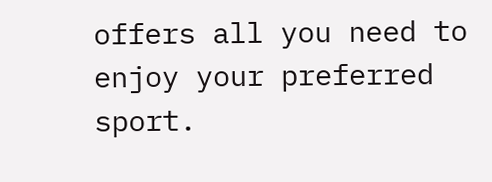offers all you need to enjoy your preferred sport.